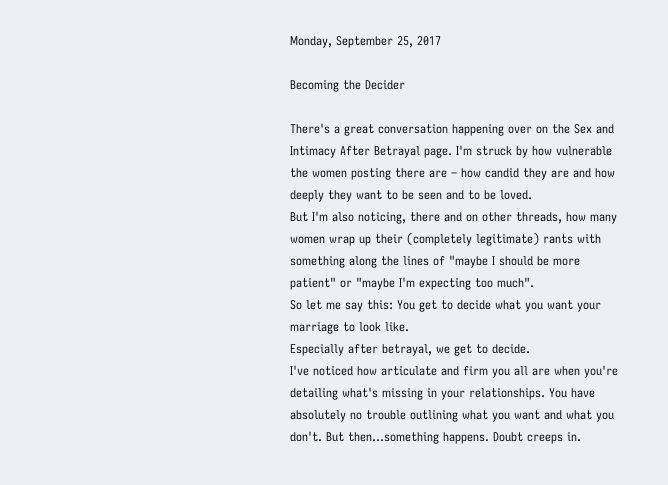Monday, September 25, 2017

Becoming the Decider

There's a great conversation happening over on the Sex and Intimacy After Betrayal page. I'm struck by how vulnerable the women posting there are – how candid they are and how deeply they want to be seen and to be loved.
But I'm also noticing, there and on other threads, how many women wrap up their (completely legitimate) rants with something along the lines of "maybe I should be more patient" or "maybe I'm expecting too much".
So let me say this: You get to decide what you want your marriage to look like.
Especially after betrayal, we get to decide.
I've noticed how articulate and firm you all are when you're detailing what's missing in your relationships. You have absolutely no trouble outlining what you want and what you don't. But then...something happens. Doubt creeps in.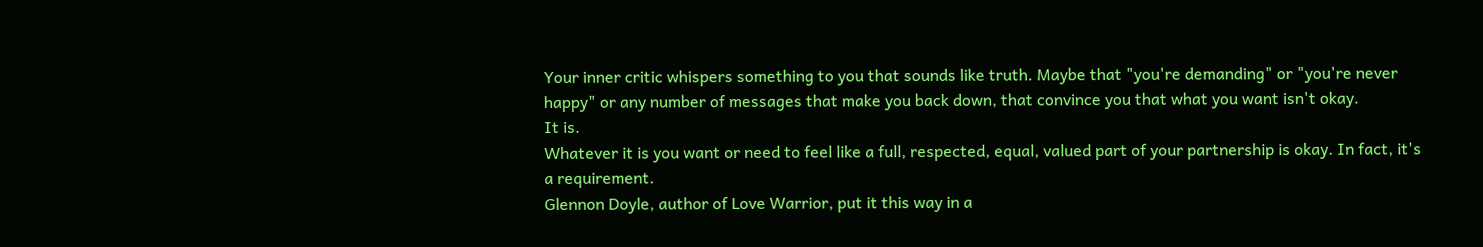Your inner critic whispers something to you that sounds like truth. Maybe that "you're demanding" or "you're never happy" or any number of messages that make you back down, that convince you that what you want isn't okay.
It is.
Whatever it is you want or need to feel like a full, respected, equal, valued part of your partnership is okay. In fact, it's a requirement.
Glennon Doyle, author of Love Warrior, put it this way in a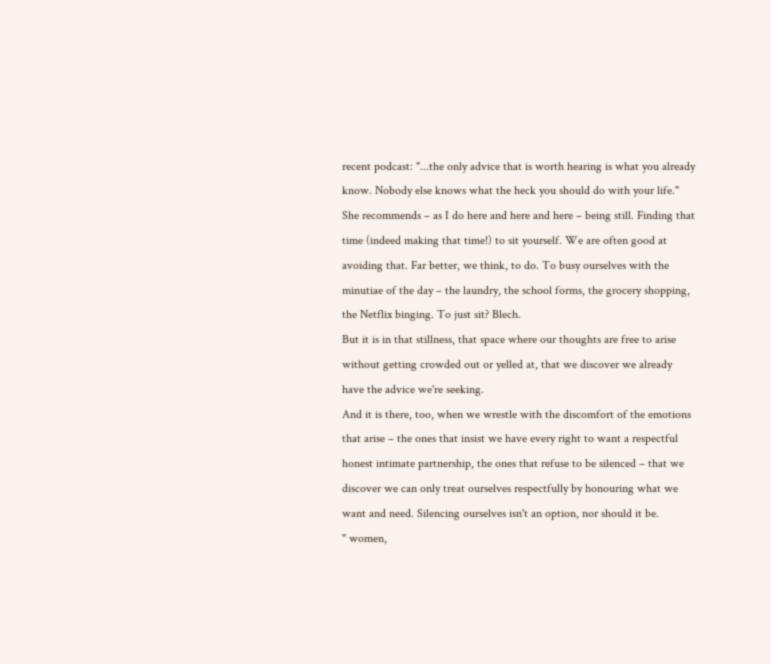recent podcast: "...the only advice that is worth hearing is what you already know. Nobody else knows what the heck you should do with your life." She recommends – as I do here and here and here – being still. Finding that time (indeed making that time!) to sit yourself. We are often good at avoiding that. Far better, we think, to do. To busy ourselves with the minutiae of the day – the laundry, the school forms, the grocery shopping, the Netflix binging. To just sit? Blech.
But it is in that stillness, that space where our thoughts are free to arise without getting crowded out or yelled at, that we discover we already have the advice we're seeking.
And it is there, too, when we wrestle with the discomfort of the emotions that arise – the ones that insist we have every right to want a respectful honest intimate partnership, the ones that refuse to be silenced – that we discover we can only treat ourselves respectfully by honouring what we want and need. Silencing ourselves isn't an option, nor should it be.
" women,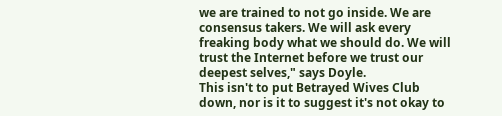we are trained to not go inside. We are consensus takers. We will ask every freaking body what we should do. We will trust the Internet before we trust our deepest selves," says Doyle.
This isn't to put Betrayed Wives Club down, nor is it to suggest it's not okay to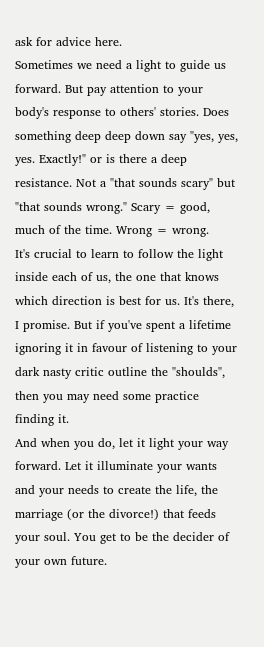ask for advice here.
Sometimes we need a light to guide us forward. But pay attention to your body's response to others' stories. Does something deep deep down say "yes, yes, yes. Exactly!" or is there a deep resistance. Not a "that sounds scary" but "that sounds wrong." Scary = good, much of the time. Wrong = wrong.
It's crucial to learn to follow the light inside each of us, the one that knows which direction is best for us. It's there, I promise. But if you've spent a lifetime ignoring it in favour of listening to your dark nasty critic outline the "shoulds", then you may need some practice finding it.
And when you do, let it light your way forward. Let it illuminate your wants and your needs to create the life, the marriage (or the divorce!) that feeds your soul. You get to be the decider of your own future.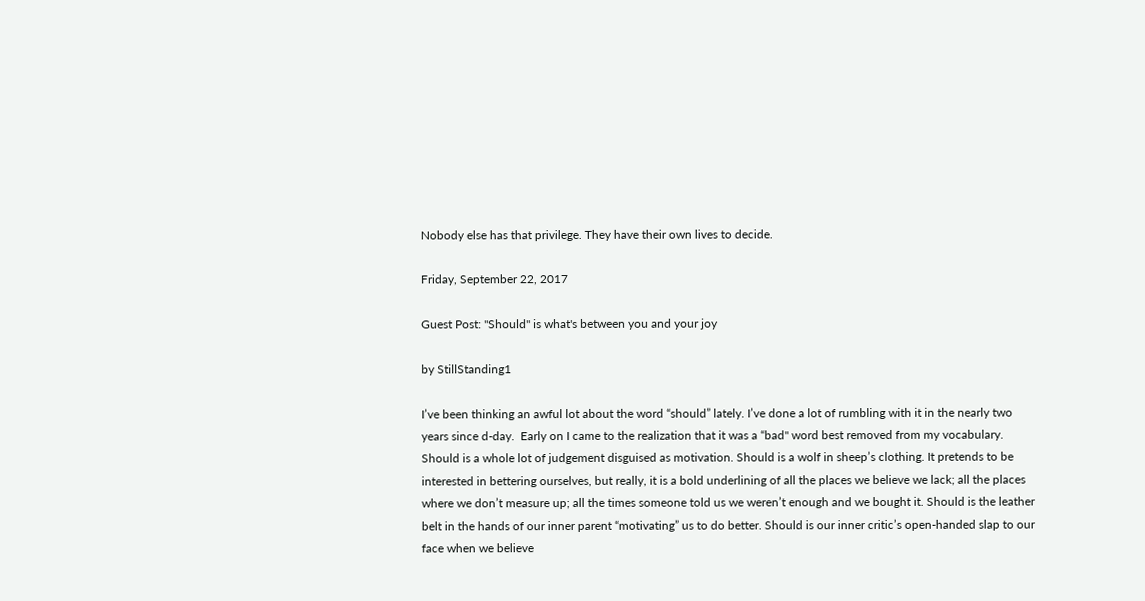Nobody else has that privilege. They have their own lives to decide.

Friday, September 22, 2017

Guest Post: "Should" is what's between you and your joy

by StillStanding1

I’ve been thinking an awful lot about the word “should” lately. I’ve done a lot of rumbling with it in the nearly two years since d-day.  Early on I came to the realization that it was a “bad" word best removed from my vocabulary. Should is a whole lot of judgement disguised as motivation. Should is a wolf in sheep’s clothing. It pretends to be interested in bettering ourselves, but really, it is a bold underlining of all the places we believe we lack; all the places where we don’t measure up; all the times someone told us we weren’t enough and we bought it. Should is the leather belt in the hands of our inner parent “motivating” us to do better. Should is our inner critic’s open-handed slap to our face when we believe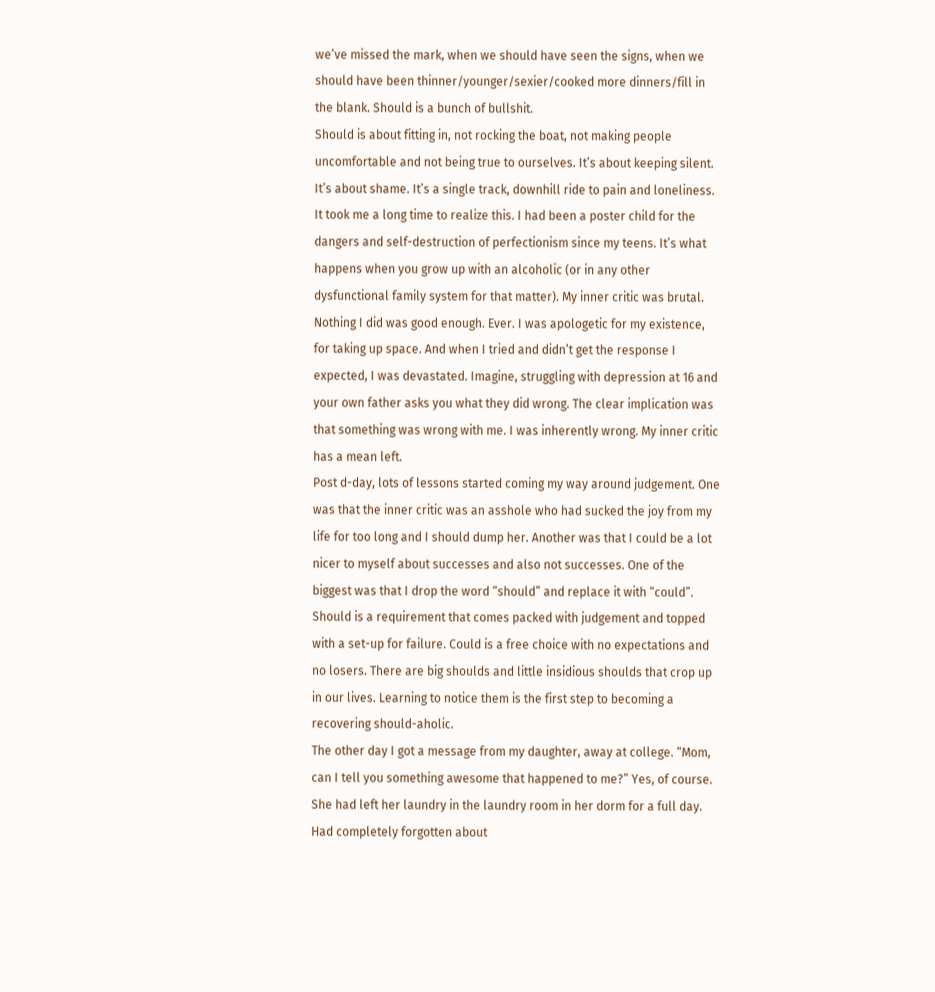we’ve missed the mark, when we should have seen the signs, when we should have been thinner/younger/sexier/cooked more dinners/fill in the blank. Should is a bunch of bullshit.
Should is about fitting in, not rocking the boat, not making people uncomfortable and not being true to ourselves. It’s about keeping silent. It’s about shame. It’s a single track, downhill ride to pain and loneliness. It took me a long time to realize this. I had been a poster child for the dangers and self-destruction of perfectionism since my teens. It’s what happens when you grow up with an alcoholic (or in any other dysfunctional family system for that matter). My inner critic was brutal. Nothing I did was good enough. Ever. I was apologetic for my existence, for taking up space. And when I tried and didn’t get the response I expected, I was devastated. Imagine, struggling with depression at 16 and your own father asks you what they did wrong. The clear implication was that something was wrong with me. I was inherently wrong. My inner critic has a mean left.
Post d-day, lots of lessons started coming my way around judgement. One was that the inner critic was an asshole who had sucked the joy from my life for too long and I should dump her. Another was that I could be a lot nicer to myself about successes and also not successes. One of the biggest was that I drop the word “should” and replace it with “could”. Should is a requirement that comes packed with judgement and topped with a set-up for failure. Could is a free choice with no expectations and no losers. There are big shoulds and little insidious shoulds that crop up in our lives. Learning to notice them is the first step to becoming a recovering should-aholic.
The other day I got a message from my daughter, away at college. “Mom, can I tell you something awesome that happened to me?” Yes, of course. She had left her laundry in the laundry room in her dorm for a full day. Had completely forgotten about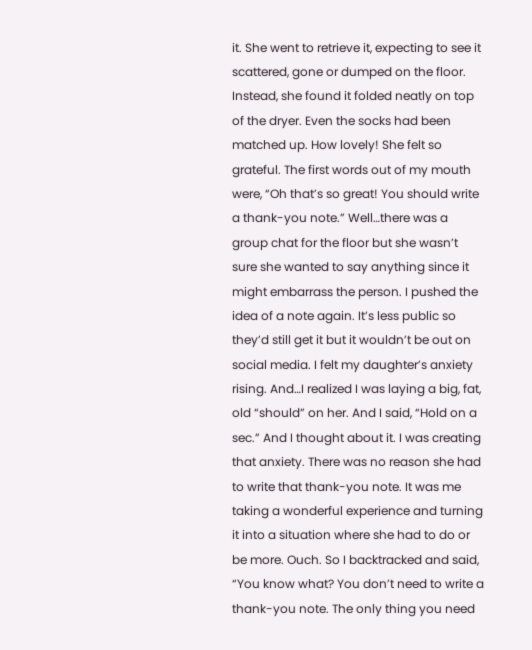it. She went to retrieve it, expecting to see it scattered, gone or dumped on the floor. Instead, she found it folded neatly on top of the dryer. Even the socks had been matched up. How lovely! She felt so grateful. The first words out of my mouth were, “Oh that’s so great! You should write a thank-you note.” Well…there was a group chat for the floor but she wasn’t sure she wanted to say anything since it might embarrass the person. I pushed the idea of a note again. It’s less public so they’d still get it but it wouldn’t be out on social media. I felt my daughter’s anxiety rising. And…I realized I was laying a big, fat, old “should” on her. And I said, “Hold on a sec.” And I thought about it. I was creating that anxiety. There was no reason she had to write that thank-you note. It was me taking a wonderful experience and turning it into a situation where she had to do or be more. Ouch. So I backtracked and said, “You know what? You don’t need to write a thank-you note. The only thing you need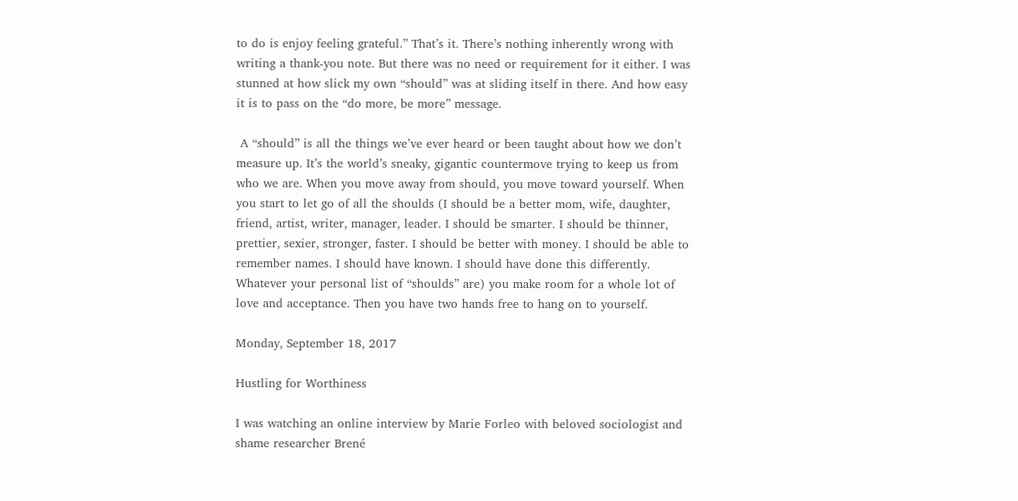to do is enjoy feeling grateful.” That’s it. There’s nothing inherently wrong with writing a thank-you note. But there was no need or requirement for it either. I was stunned at how slick my own “should” was at sliding itself in there. And how easy it is to pass on the “do more, be more” message.

 A “should” is all the things we’ve ever heard or been taught about how we don’t measure up. It’s the world’s sneaky, gigantic countermove trying to keep us from who we are. When you move away from should, you move toward yourself. When you start to let go of all the shoulds (I should be a better mom, wife, daughter, friend, artist, writer, manager, leader. I should be smarter. I should be thinner, prettier, sexier, stronger, faster. I should be better with money. I should be able to remember names. I should have known. I should have done this differently. Whatever your personal list of “shoulds” are) you make room for a whole lot of love and acceptance. Then you have two hands free to hang on to yourself.

Monday, September 18, 2017

Hustling for Worthiness

I was watching an online interview by Marie Forleo with beloved sociologist and shame researcher Brené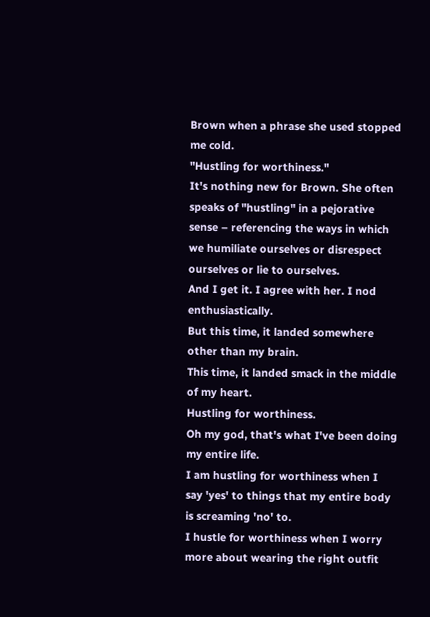Brown when a phrase she used stopped me cold.
"Hustling for worthiness."
It's nothing new for Brown. She often speaks of "hustling" in a pejorative sense – referencing the ways in which we humiliate ourselves or disrespect ourselves or lie to ourselves.
And I get it. I agree with her. I nod enthusiastically.
But this time, it landed somewhere other than my brain.
This time, it landed smack in the middle of my heart.
Hustling for worthiness.
Oh my god, that's what I've been doing my entire life.
I am hustling for worthiness when I say 'yes' to things that my entire body is screaming 'no' to.
I hustle for worthiness when I worry more about wearing the right outfit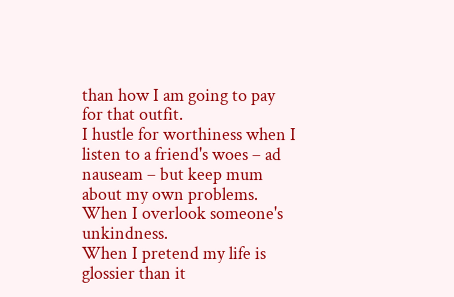than how I am going to pay for that outfit.
I hustle for worthiness when I listen to a friend's woes – ad nauseam – but keep mum about my own problems.
When I overlook someone's unkindness.
When I pretend my life is glossier than it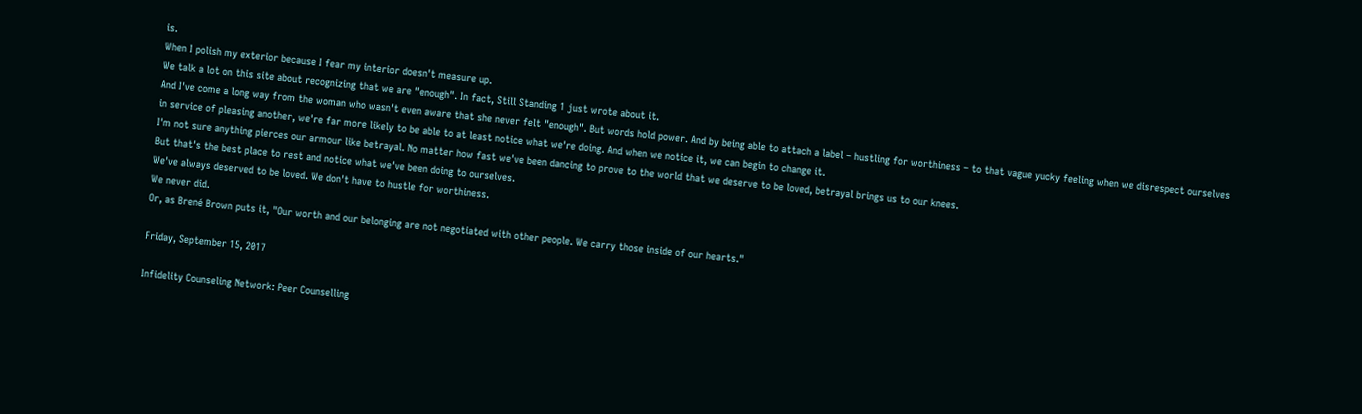is.
When I polish my exterior because I fear my interior doesn't measure up.
We talk a lot on this site about recognizing that we are "enough". In fact, Still Standing 1 just wrote about it.
And I've come a long way from the woman who wasn't even aware that she never felt "enough". But words hold power. And by being able to attach a label – hustling for worthiness – to that vague yucky feeling when we disrespect ourselves in service of pleasing another, we're far more likely to be able to at least notice what we're doing. And when we notice it, we can begin to change it.
I'm not sure anything pierces our armour like betrayal. No matter how fast we've been dancing to prove to the world that we deserve to be loved, betrayal brings us to our knees.
But that's the best place to rest and notice what we've been doing to ourselves.
We've always deserved to be loved. We don't have to hustle for worthiness.
We never did.
Or, as Brené Brown puts it, "Our worth and our belonging are not negotiated with other people. We carry those inside of our hearts."

Friday, September 15, 2017

Infidelity Counseling Network: Peer Counselling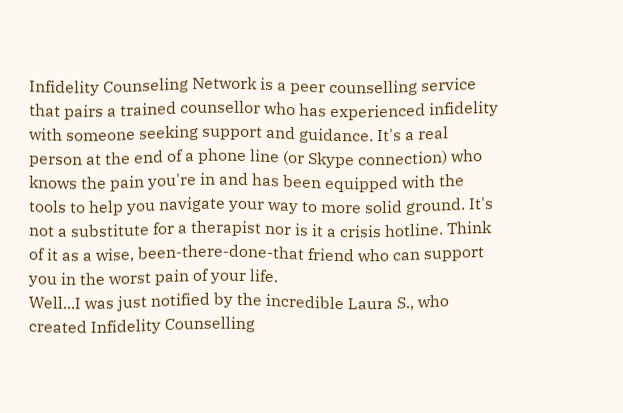Infidelity Counseling Network is a peer counselling service that pairs a trained counsellor who has experienced infidelity with someone seeking support and guidance. It's a real person at the end of a phone line (or Skype connection) who knows the pain you're in and has been equipped with the tools to help you navigate your way to more solid ground. It's not a substitute for a therapist nor is it a crisis hotline. Think of it as a wise, been-there-done-that friend who can support you in the worst pain of your life.
Well...I was just notified by the incredible Laura S., who created Infidelity Counselling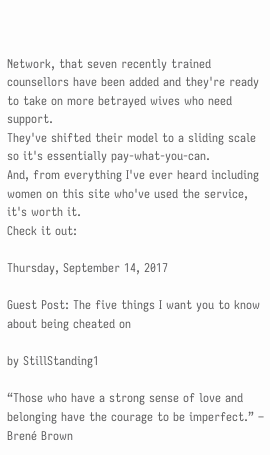Network, that seven recently trained counsellors have been added and they're ready to take on more betrayed wives who need support.
They've shifted their model to a sliding scale so it's essentially pay-what-you-can.
And, from everything I've ever heard including women on this site who've used the service, it's worth it.
Check it out:

Thursday, September 14, 2017

Guest Post: The five things I want you to know about being cheated on

by StillStanding1

“Those who have a strong sense of love and belonging have the courage to be imperfect.” – Brené Brown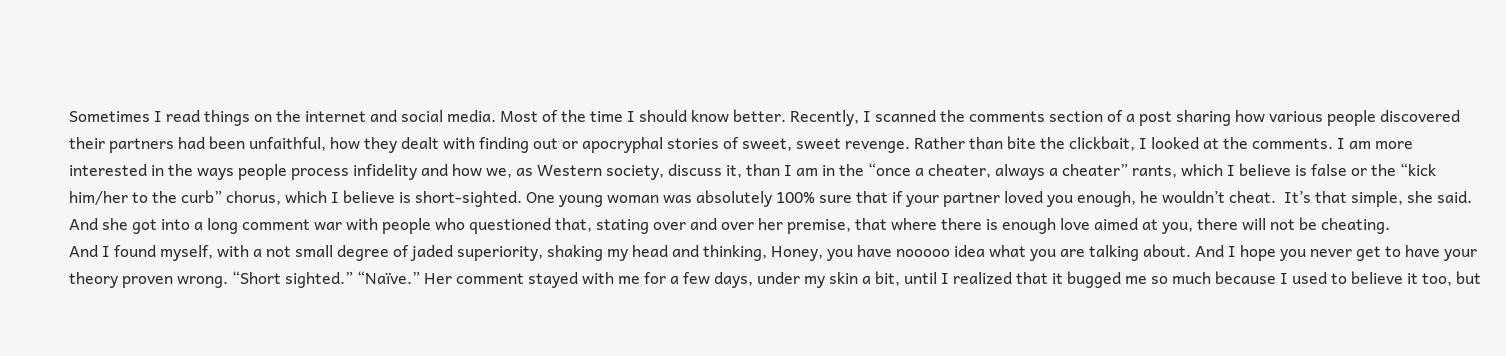Sometimes I read things on the internet and social media. Most of the time I should know better. Recently, I scanned the comments section of a post sharing how various people discovered their partners had been unfaithful, how they dealt with finding out or apocryphal stories of sweet, sweet revenge. Rather than bite the clickbait, I looked at the comments. I am more interested in the ways people process infidelity and how we, as Western society, discuss it, than I am in the “once a cheater, always a cheater” rants, which I believe is false or the “kick him/her to the curb” chorus, which I believe is short-sighted. One young woman was absolutely 100% sure that if your partner loved you enough, he wouldn’t cheat.  It’s that simple, she said. And she got into a long comment war with people who questioned that, stating over and over her premise, that where there is enough love aimed at you, there will not be cheating.
And I found myself, with a not small degree of jaded superiority, shaking my head and thinking, Honey, you have nooooo idea what you are talking about. And I hope you never get to have your theory proven wrong. “Short sighted.” “Naïve.” Her comment stayed with me for a few days, under my skin a bit, until I realized that it bugged me so much because I used to believe it too, but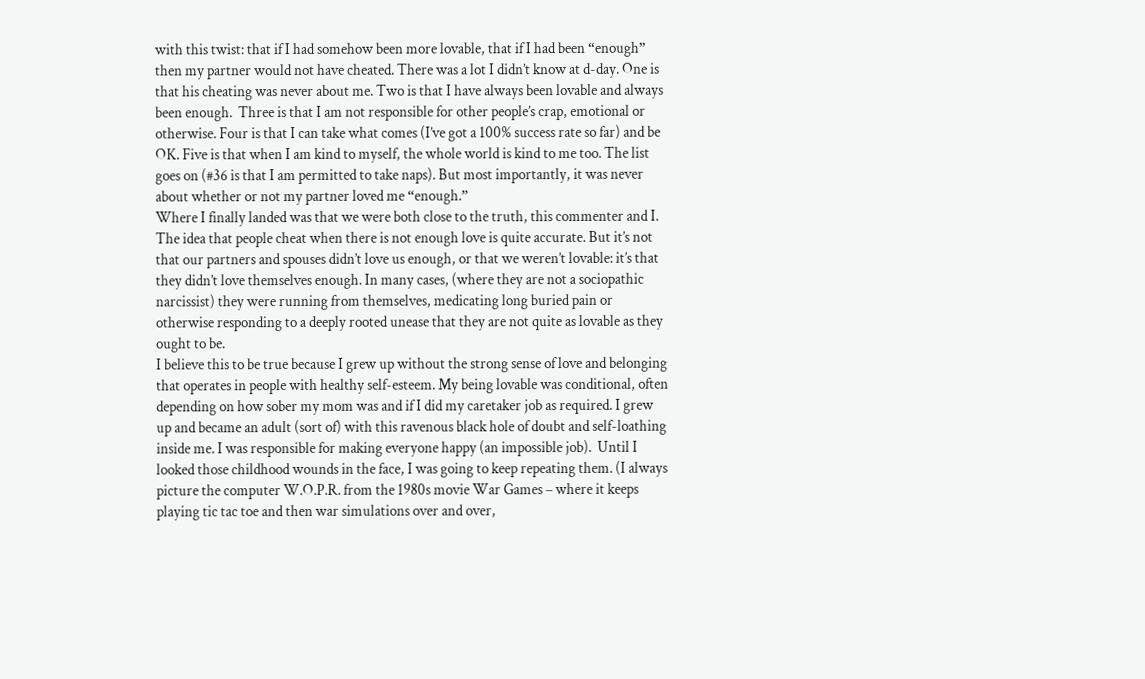with this twist: that if I had somehow been more lovable, that if I had been “enough” then my partner would not have cheated. There was a lot I didn’t know at d-day. One is that his cheating was never about me. Two is that I have always been lovable and always been enough.  Three is that I am not responsible for other people’s crap, emotional or otherwise. Four is that I can take what comes (I’ve got a 100% success rate so far) and be OK. Five is that when I am kind to myself, the whole world is kind to me too. The list goes on (#36 is that I am permitted to take naps). But most importantly, it was never about whether or not my partner loved me “enough.”
Where I finally landed was that we were both close to the truth, this commenter and I. The idea that people cheat when there is not enough love is quite accurate. But it’s not that our partners and spouses didn’t love us enough, or that we weren’t lovable: it’s that they didn’t love themselves enough. In many cases, (where they are not a sociopathic narcissist) they were running from themselves, medicating long buried pain or otherwise responding to a deeply rooted unease that they are not quite as lovable as they ought to be.
I believe this to be true because I grew up without the strong sense of love and belonging that operates in people with healthy self-esteem. My being lovable was conditional, often depending on how sober my mom was and if I did my caretaker job as required. I grew up and became an adult (sort of) with this ravenous black hole of doubt and self-loathing inside me. I was responsible for making everyone happy (an impossible job).  Until I looked those childhood wounds in the face, I was going to keep repeating them. (I always picture the computer W.O.P.R. from the 1980s movie War Games – where it keeps playing tic tac toe and then war simulations over and over,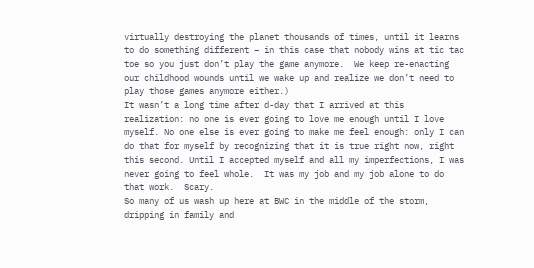virtually destroying the planet thousands of times, until it learns to do something different – in this case that nobody wins at tic tac toe so you just don’t play the game anymore.  We keep re-enacting our childhood wounds until we wake up and realize we don’t need to play those games anymore either.)
It wasn’t a long time after d-day that I arrived at this realization: no one is ever going to love me enough until I love myself. No one else is ever going to make me feel enough: only I can do that for myself by recognizing that it is true right now, right this second. Until I accepted myself and all my imperfections, I was never going to feel whole.  It was my job and my job alone to do that work.  Scary.
So many of us wash up here at BWC in the middle of the storm, dripping in family and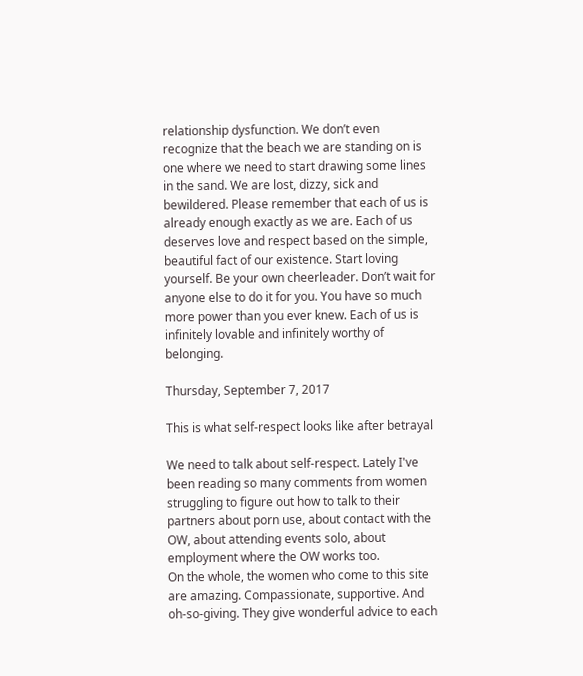relationship dysfunction. We don’t even recognize that the beach we are standing on is one where we need to start drawing some lines in the sand. We are lost, dizzy, sick and bewildered. Please remember that each of us is already enough exactly as we are. Each of us deserves love and respect based on the simple, beautiful fact of our existence. Start loving yourself. Be your own cheerleader. Don’t wait for anyone else to do it for you. You have so much more power than you ever knew. Each of us is infinitely lovable and infinitely worthy of belonging.

Thursday, September 7, 2017

This is what self-respect looks like after betrayal

We need to talk about self-respect. Lately I've been reading so many comments from women struggling to figure out how to talk to their partners about porn use, about contact with the OW, about attending events solo, about employment where the OW works too.
On the whole, the women who come to this site are amazing. Compassionate, supportive. And oh-so-giving. They give wonderful advice to each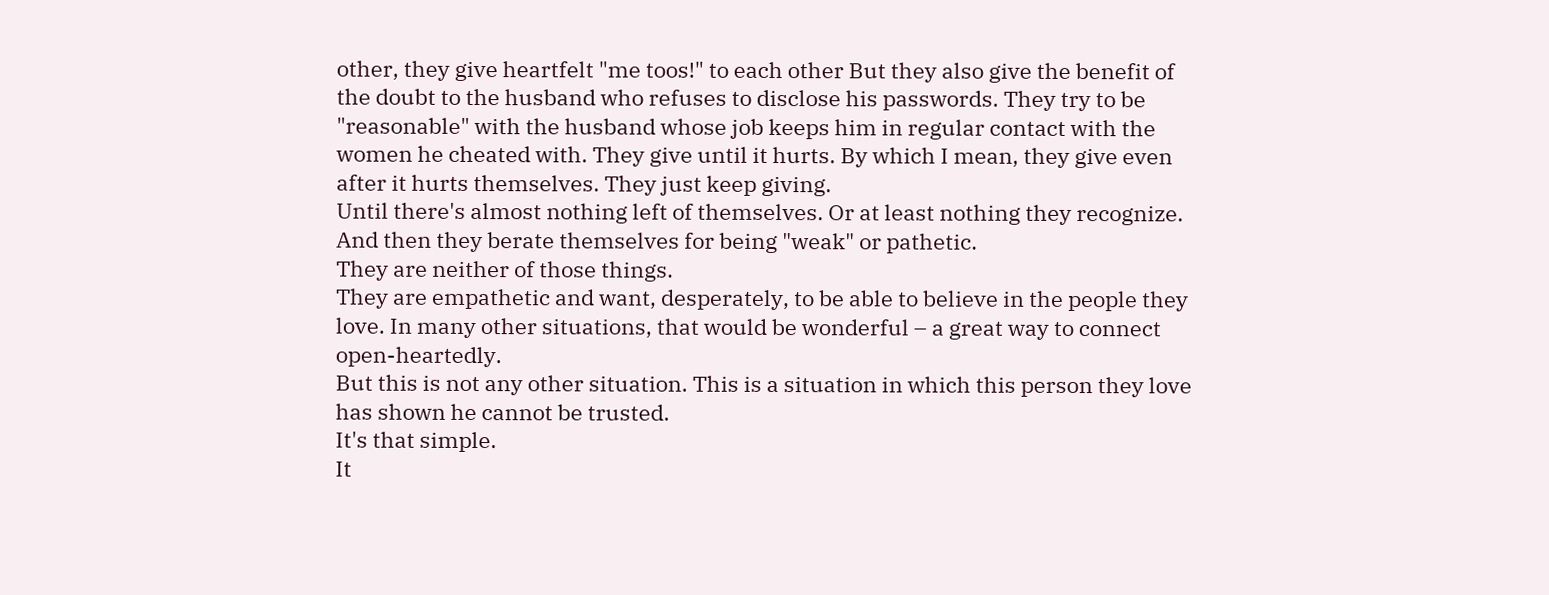other, they give heartfelt "me toos!" to each other But they also give the benefit of the doubt to the husband who refuses to disclose his passwords. They try to be "reasonable" with the husband whose job keeps him in regular contact with the women he cheated with. They give until it hurts. By which I mean, they give even after it hurts themselves. They just keep giving.
Until there's almost nothing left of themselves. Or at least nothing they recognize.
And then they berate themselves for being "weak" or pathetic.
They are neither of those things.
They are empathetic and want, desperately, to be able to believe in the people they love. In many other situations, that would be wonderful – a great way to connect open-heartedly.
But this is not any other situation. This is a situation in which this person they love has shown he cannot be trusted.
It's that simple.
It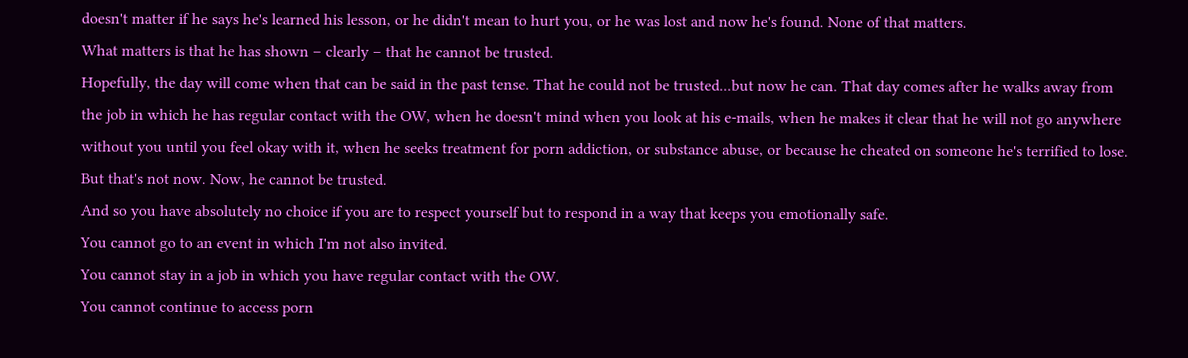doesn't matter if he says he's learned his lesson, or he didn't mean to hurt you, or he was lost and now he's found. None of that matters.
What matters is that he has shown – clearly – that he cannot be trusted.
Hopefully, the day will come when that can be said in the past tense. That he could not be trusted...but now he can. That day comes after he walks away from the job in which he has regular contact with the OW, when he doesn't mind when you look at his e-mails, when he makes it clear that he will not go anywhere without you until you feel okay with it, when he seeks treatment for porn addiction, or substance abuse, or because he cheated on someone he's terrified to lose.
But that's not now. Now, he cannot be trusted.
And so you have absolutely no choice if you are to respect yourself but to respond in a way that keeps you emotionally safe.
You cannot go to an event in which I'm not also invited.
You cannot stay in a job in which you have regular contact with the OW.
You cannot continue to access porn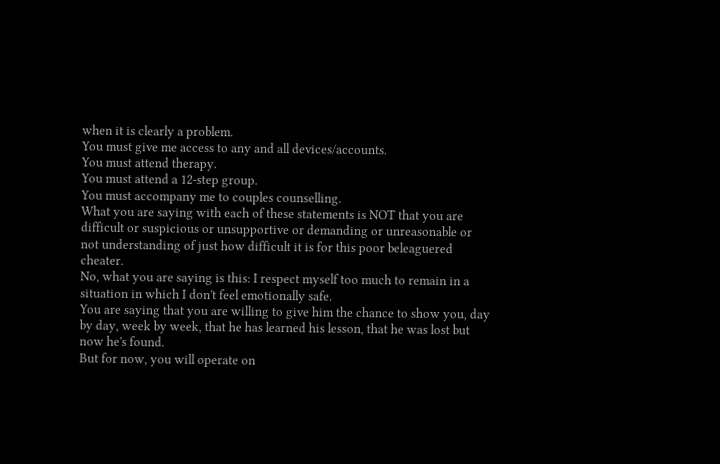when it is clearly a problem.
You must give me access to any and all devices/accounts.
You must attend therapy.
You must attend a 12-step group.
You must accompany me to couples counselling.
What you are saying with each of these statements is NOT that you are difficult or suspicious or unsupportive or demanding or unreasonable or not understanding of just how difficult it is for this poor beleaguered cheater.
No, what you are saying is this: I respect myself too much to remain in a situation in which I don't feel emotionally safe.
You are saying that you are willing to give him the chance to show you, day by day, week by week, that he has learned his lesson, that he was lost but now he's found.
But for now, you will operate on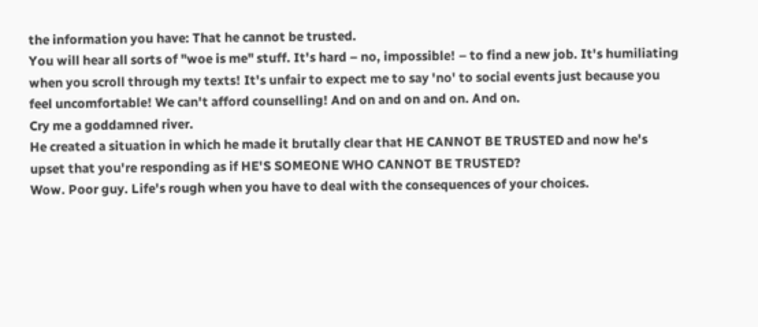the information you have: That he cannot be trusted.
You will hear all sorts of "woe is me" stuff. It's hard – no, impossible! – to find a new job. It's humiliating when you scroll through my texts! It's unfair to expect me to say 'no' to social events just because you feel uncomfortable! We can't afford counselling! And on and on and on. And on.
Cry me a goddamned river.
He created a situation in which he made it brutally clear that HE CANNOT BE TRUSTED and now he's upset that you're responding as if HE'S SOMEONE WHO CANNOT BE TRUSTED?
Wow. Poor guy. Life's rough when you have to deal with the consequences of your choices.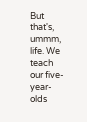But that's, ummm, life. We teach our five-year-olds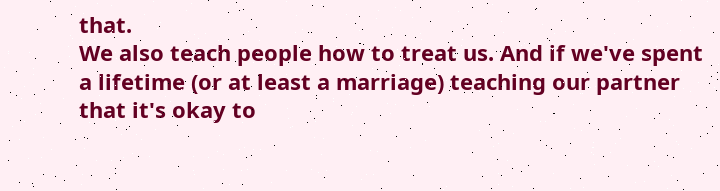that.
We also teach people how to treat us. And if we've spent a lifetime (or at least a marriage) teaching our partner that it's okay to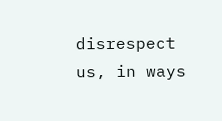disrespect us, in ways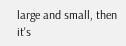large and small, then it's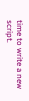time to write a new script.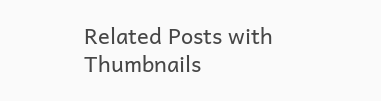Related Posts with Thumbnails